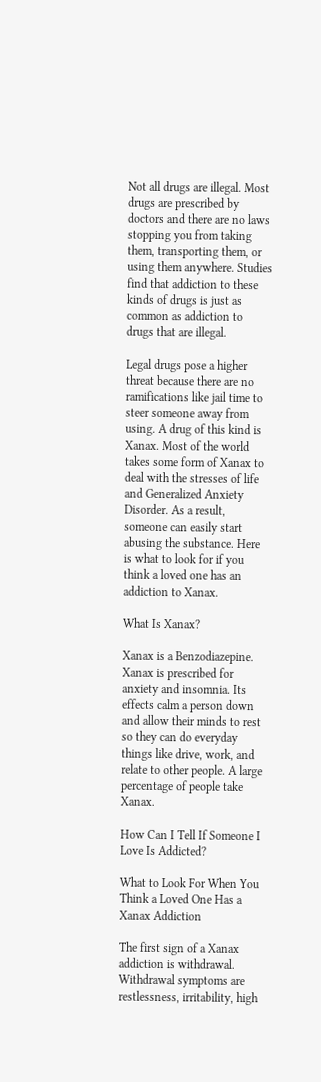Not all drugs are illegal. Most drugs are prescribed by doctors and there are no laws stopping you from taking them, transporting them, or using them anywhere. Studies find that addiction to these kinds of drugs is just as common as addiction to drugs that are illegal.

Legal drugs pose a higher threat because there are no ramifications like jail time to steer someone away from using. A drug of this kind is Xanax. Most of the world takes some form of Xanax to deal with the stresses of life and Generalized Anxiety Disorder. As a result, someone can easily start abusing the substance. Here is what to look for if you think a loved one has an addiction to Xanax.

What Is Xanax?

Xanax is a Benzodiazepine. Xanax is prescribed for anxiety and insomnia. Its effects calm a person down and allow their minds to rest so they can do everyday things like drive, work, and relate to other people. A large percentage of people take Xanax.

How Can I Tell If Someone I Love Is Addicted?

What to Look For When You Think a Loved One Has a Xanax Addiction

The first sign of a Xanax addiction is withdrawal. Withdrawal symptoms are restlessness, irritability, high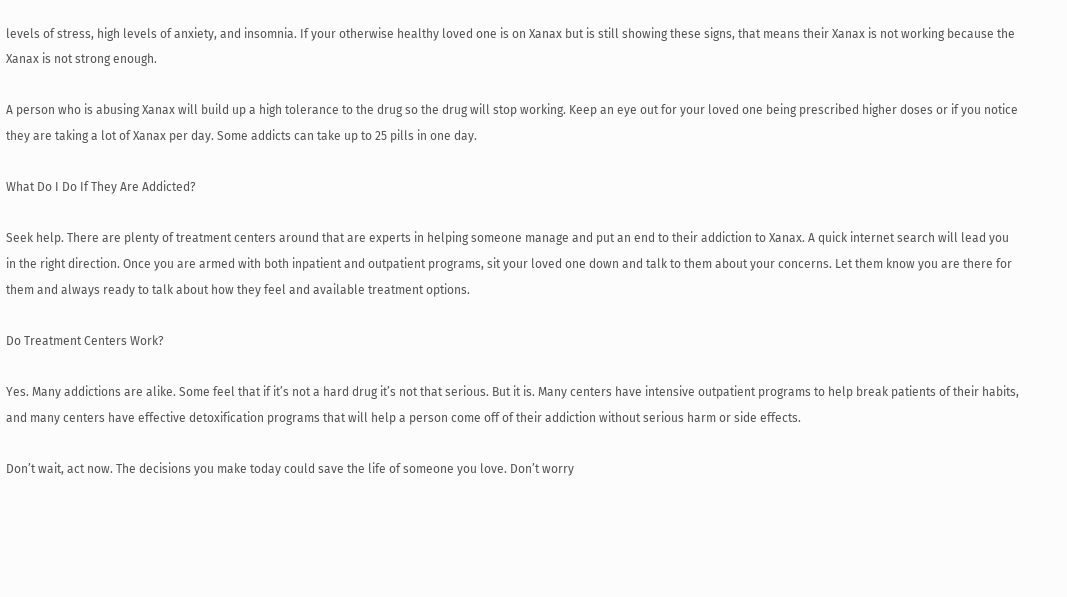levels of stress, high levels of anxiety, and insomnia. If your otherwise healthy loved one is on Xanax but is still showing these signs, that means their Xanax is not working because the Xanax is not strong enough.

A person who is abusing Xanax will build up a high tolerance to the drug so the drug will stop working. Keep an eye out for your loved one being prescribed higher doses or if you notice they are taking a lot of Xanax per day. Some addicts can take up to 25 pills in one day.

What Do I Do If They Are Addicted?

Seek help. There are plenty of treatment centers around that are experts in helping someone manage and put an end to their addiction to Xanax. A quick internet search will lead you in the right direction. Once you are armed with both inpatient and outpatient programs, sit your loved one down and talk to them about your concerns. Let them know you are there for them and always ready to talk about how they feel and available treatment options.

Do Treatment Centers Work?

Yes. Many addictions are alike. Some feel that if it’s not a hard drug it’s not that serious. But it is. Many centers have intensive outpatient programs to help break patients of their habits, and many centers have effective detoxification programs that will help a person come off of their addiction without serious harm or side effects.

Don’t wait, act now. The decisions you make today could save the life of someone you love. Don’t worry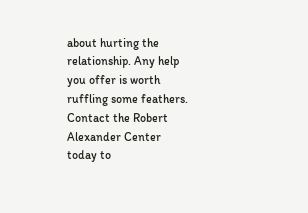about hurting the relationship. Any help you offer is worth ruffling some feathers. Contact the Robert Alexander Center today to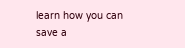learn how you can save a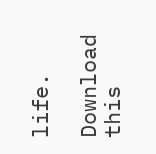life.

Download this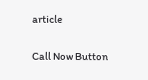article

Call Now Button